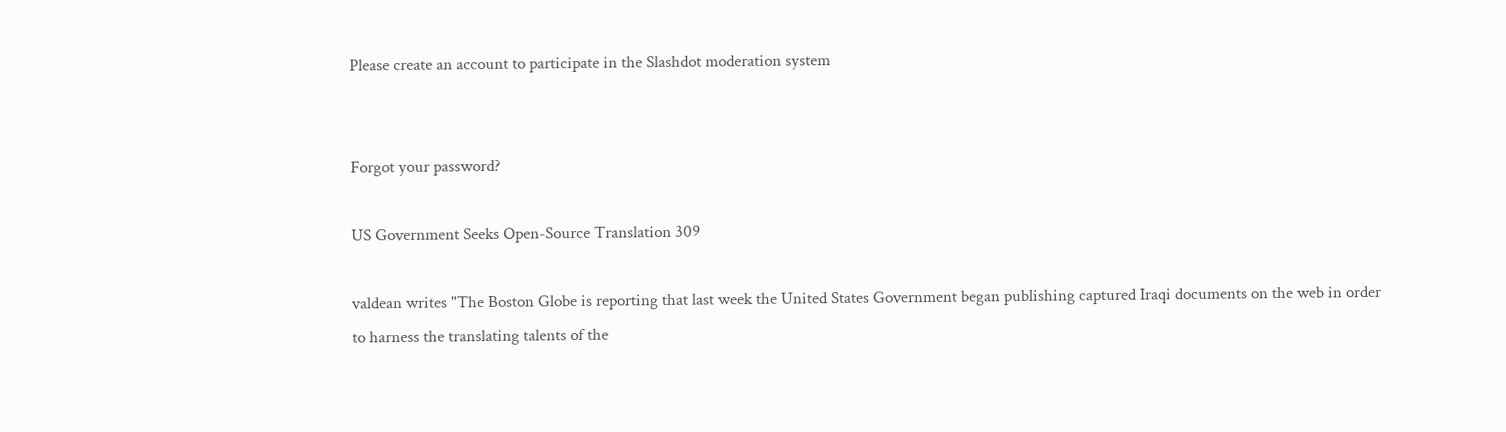Please create an account to participate in the Slashdot moderation system


Forgot your password?

US Government Seeks Open-Source Translation 309

valdean writes "The Boston Globe is reporting that last week the United States Government began publishing captured Iraqi documents on the web in order to harness the translating talents of the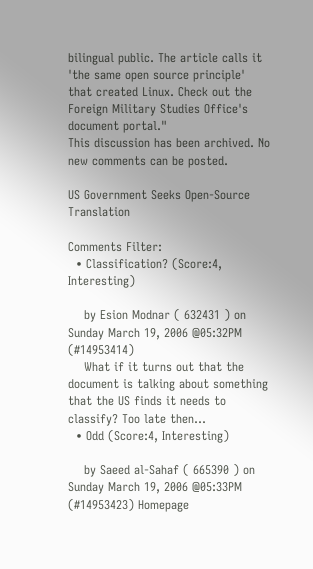bilingual public. The article calls it 'the same open source principle' that created Linux. Check out the Foreign Military Studies Office's document portal."
This discussion has been archived. No new comments can be posted.

US Government Seeks Open-Source Translation

Comments Filter:
  • Classification? (Score:4, Interesting)

    by Esion Modnar ( 632431 ) on Sunday March 19, 2006 @05:32PM (#14953414)
    What if it turns out that the document is talking about something that the US finds it needs to classify? Too late then...
  • Odd (Score:4, Interesting)

    by Saeed al-Sahaf ( 665390 ) on Sunday March 19, 2006 @05:33PM (#14953423) Homepage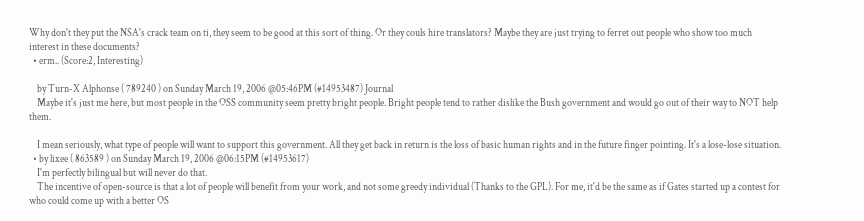Why don't they put the NSA's crack team on ti, they seem to be good at this sort of thing. Or they couls hire translators? Maybe they are just trying to ferret out people who show too much interest in these documents?
  • erm.. (Score:2, Interesting)

    by Turn-X Alphonse ( 789240 ) on Sunday March 19, 2006 @05:46PM (#14953487) Journal
    Maybe it's just me here, but most people in the OSS community seem pretty bright people. Bright people tend to rather dislike the Bush government and would go out of their way to NOT help them.

    I mean seriously, what type of people will want to support this government. All they get back in return is the loss of basic human rights and in the future finger pointing. It's a lose-lose situation.
  • by lixee ( 863589 ) on Sunday March 19, 2006 @06:15PM (#14953617)
    I'm perfectly bilingual but will never do that.
    The incentive of open-source is that a lot of people will benefit from your work, and not some greedy individual (Thanks to the GPL). For me, it'd be the same as if Gates started up a contest for who could come up with a better OS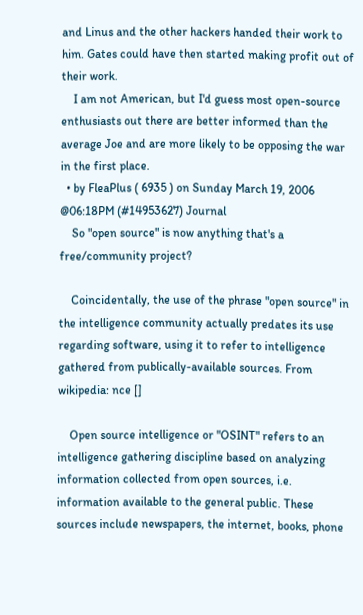and Linus and the other hackers handed their work to him. Gates could have then started making profit out of their work.
    I am not American, but I'd guess most open-source enthusiasts out there are better informed than the average Joe and are more likely to be opposing the war in the first place.
  • by FleaPlus ( 6935 ) on Sunday March 19, 2006 @06:18PM (#14953627) Journal
    So "open source" is now anything that's a free/community project?

    Coincidentally, the use of the phrase "open source" in the intelligence community actually predates its use regarding software, using it to refer to intelligence gathered from publically-available sources. From wikipedia: nce []

    Open source intelligence or "OSINT" refers to an intelligence gathering discipline based on analyzing information collected from open sources, i.e. information available to the general public. These sources include newspapers, the internet, books, phone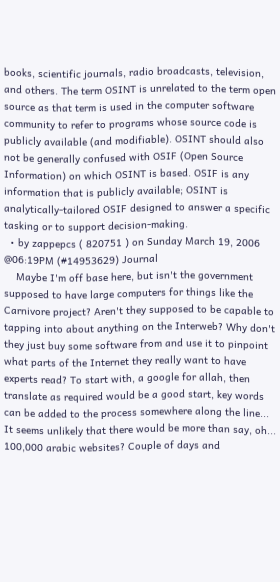books, scientific journals, radio broadcasts, television, and others. The term OSINT is unrelated to the term open source as that term is used in the computer software community to refer to programs whose source code is publicly available (and modifiable). OSINT should also not be generally confused with OSIF (Open Source Information) on which OSINT is based. OSIF is any information that is publicly available; OSINT is analytically-tailored OSIF designed to answer a specific tasking or to support decision-making.
  • by zappepcs ( 820751 ) on Sunday March 19, 2006 @06:19PM (#14953629) Journal
    Maybe I'm off base here, but isn't the government supposed to have large computers for things like the Carnivore project? Aren't they supposed to be capable to tapping into about anything on the Interweb? Why don't they just buy some software from and use it to pinpoint what parts of the Internet they really want to have experts read? To start with, a google for allah, then translate as required would be a good start, key words can be added to the process somewhere along the line... It seems unlikely that there would be more than say, oh... 100,000 arabic websites? Couple of days and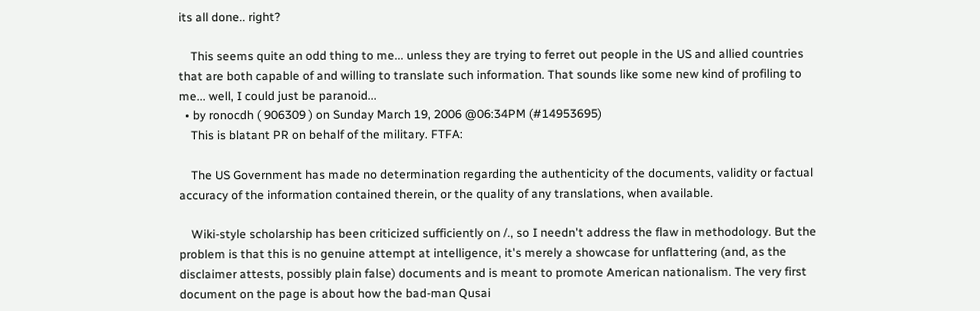its all done.. right?

    This seems quite an odd thing to me... unless they are trying to ferret out people in the US and allied countries that are both capable of and willing to translate such information. That sounds like some new kind of profiling to me... well, I could just be paranoid...
  • by ronocdh ( 906309 ) on Sunday March 19, 2006 @06:34PM (#14953695)
    This is blatant PR on behalf of the military. FTFA:

    The US Government has made no determination regarding the authenticity of the documents, validity or factual accuracy of the information contained therein, or the quality of any translations, when available.

    Wiki-style scholarship has been criticized sufficiently on /., so I needn't address the flaw in methodology. But the problem is that this is no genuine attempt at intelligence, it's merely a showcase for unflattering (and, as the disclaimer attests, possibly plain false) documents and is meant to promote American nationalism. The very first document on the page is about how the bad-man Qusai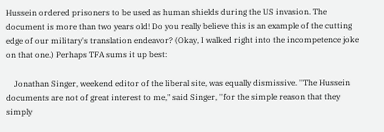Hussein ordered prisoners to be used as human shields during the US invasion. The document is more than two years old! Do you really believe this is an example of the cutting edge of our military's translation endeavor? (Okay, I walked right into the incompetence joke on that one.) Perhaps TFA sums it up best:

    Jonathan Singer, weekend editor of the liberal site, was equally dismissive. ''The Hussein documents are not of great interest to me," said Singer, ''for the simple reason that they simply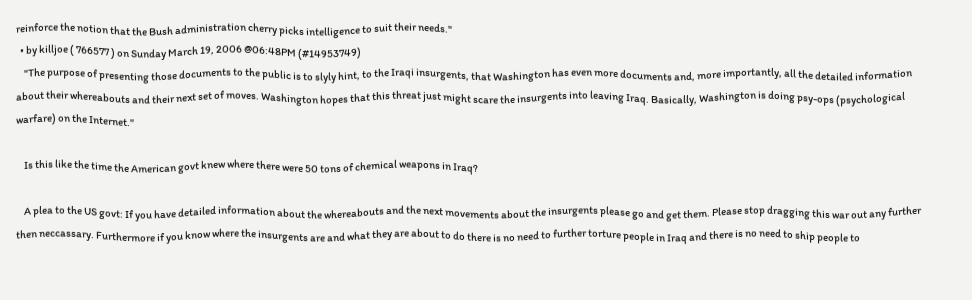reinforce the notion that the Bush administration cherry picks intelligence to suit their needs."
  • by killjoe ( 766577 ) on Sunday March 19, 2006 @06:48PM (#14953749)
    "The purpose of presenting those documents to the public is to slyly hint, to the Iraqi insurgents, that Washington has even more documents and, more importantly, all the detailed information about their whereabouts and their next set of moves. Washington hopes that this threat just might scare the insurgents into leaving Iraq. Basically, Washington is doing psy-ops (psychological warfare) on the Internet."

    Is this like the time the American govt knew where there were 50 tons of chemical weapons in Iraq?

    A plea to the US govt: If you have detailed information about the whereabouts and the next movements about the insurgents please go and get them. Please stop dragging this war out any further then neccassary. Furthermore if you know where the insurgents are and what they are about to do there is no need to further torture people in Iraq and there is no need to ship people to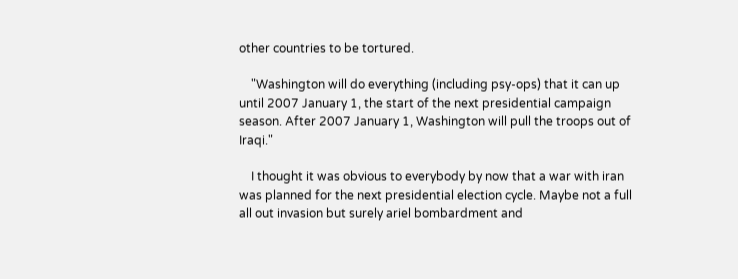other countries to be tortured.

    "Washington will do everything (including psy-ops) that it can up until 2007 January 1, the start of the next presidential campaign season. After 2007 January 1, Washington will pull the troops out of Iraqi."

    I thought it was obvious to everybody by now that a war with iran was planned for the next presidential election cycle. Maybe not a full all out invasion but surely ariel bombardment and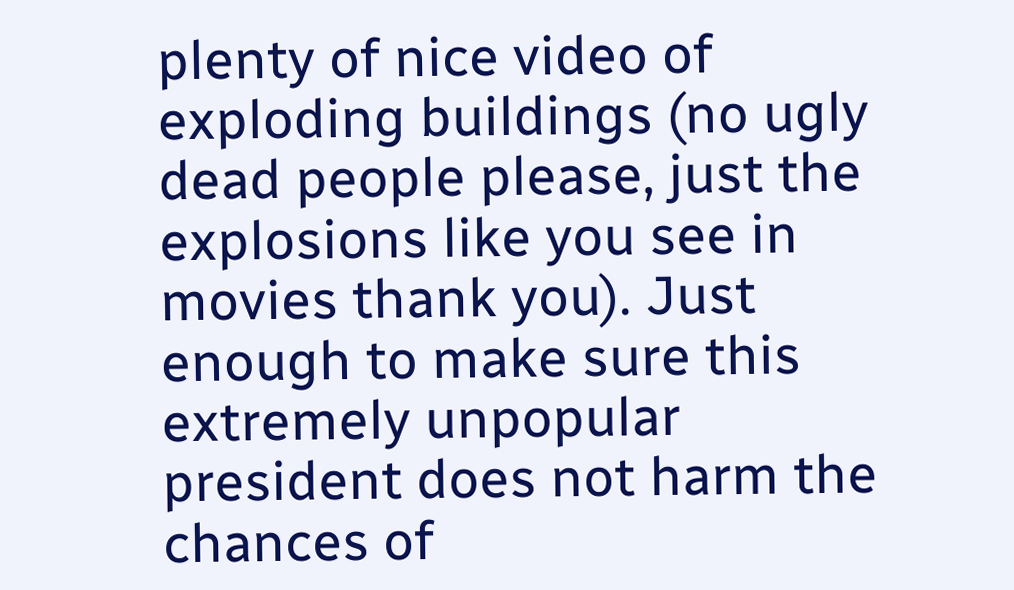plenty of nice video of exploding buildings (no ugly dead people please, just the explosions like you see in movies thank you). Just enough to make sure this extremely unpopular president does not harm the chances of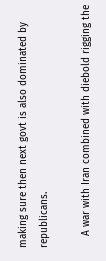making sure then next govt is also dominated by republicans.

    A war with Iran combined with diebold rigging the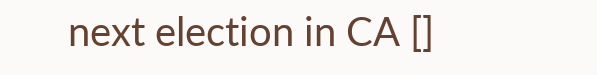next election in CA []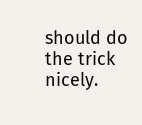should do the trick nicely.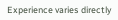Experience varies directly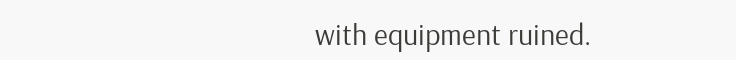with equipment ruined.